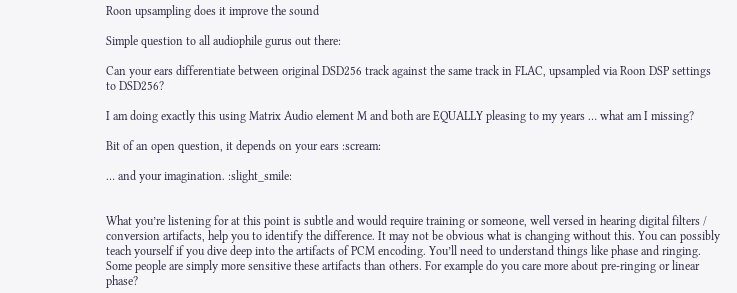Roon upsampling does it improve the sound

Simple question to all audiophile gurus out there:

Can your ears differentiate between original DSD256 track against the same track in FLAC, upsampled via Roon DSP settings to DSD256?

I am doing exactly this using Matrix Audio element M and both are EQUALLY pleasing to my years … what am I missing?

Bit of an open question, it depends on your ears :scream:

… and your imagination. :slight_smile:


What you’re listening for at this point is subtle and would require training or someone, well versed in hearing digital filters / conversion artifacts, help you to identify the difference. It may not be obvious what is changing without this. You can possibly teach yourself if you dive deep into the artifacts of PCM encoding. You’ll need to understand things like phase and ringing. Some people are simply more sensitive these artifacts than others. For example do you care more about pre-ringing or linear phase?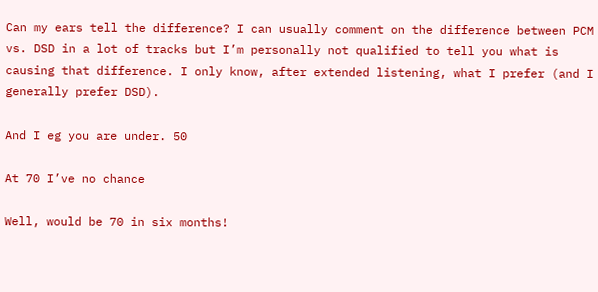Can my ears tell the difference? I can usually comment on the difference between PCM vs. DSD in a lot of tracks but I’m personally not qualified to tell you what is causing that difference. I only know, after extended listening, what I prefer (and I generally prefer DSD).

And I eg you are under. 50

At 70 I’ve no chance

Well, would be 70 in six months!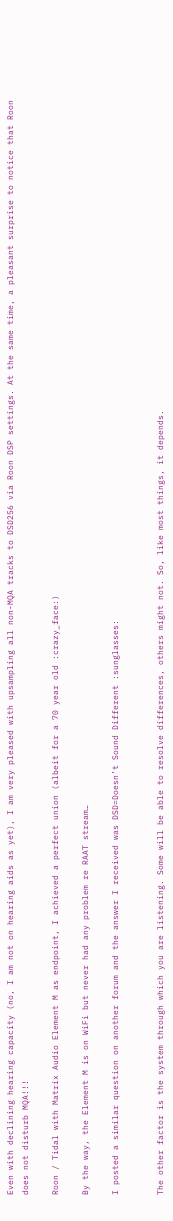Even with declining hearing capacity (no, I am not on hearing aids as yet), I am very pleased with upsampling all non-MQA tracks to DSD256 via Roon DSP settings. At the same time, a pleasant surprise to notice that Roon does not disturb MQA!!!

Roon / Tidal with Matrix Audio Element M as endpoint, I achieved a perfect union (albeit for a 70 year old :crazy_face:)

By the way, the Element M is on WiFi but never had any problem re RAAT stream…

I posted a similar question on another forum and the answer I received was DSD=Doesn’t Sound Different :sunglasses:


The other factor is the system through which you are listening. Some will be able to resolve differences, others might not. So, like most things, it depends.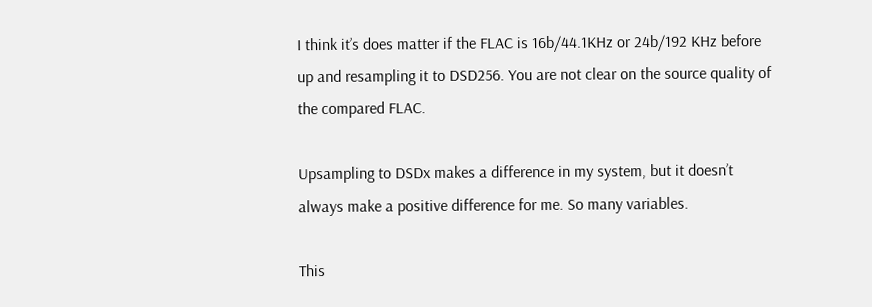I think it’s does matter if the FLAC is 16b/44.1KHz or 24b/192 KHz before up and resampling it to DSD256. You are not clear on the source quality of the compared FLAC.

Upsampling to DSDx makes a difference in my system, but it doesn’t always make a positive difference for me. So many variables.

This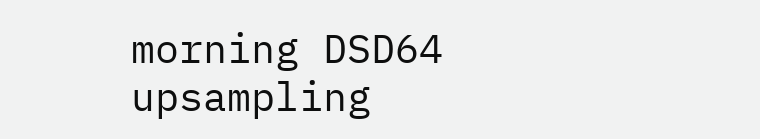morning DSD64 upsampling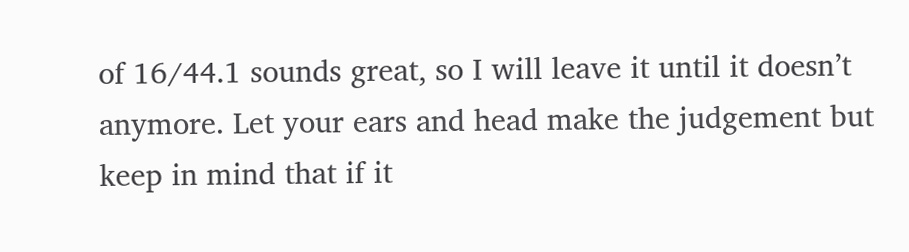of 16/44.1 sounds great, so I will leave it until it doesn’t anymore. Let your ears and head make the judgement but keep in mind that if it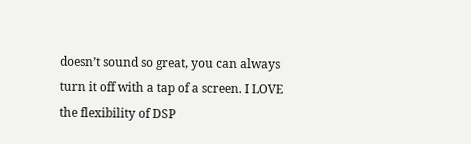doesn’t sound so great, you can always turn it off with a tap of a screen. I LOVE the flexibility of DSP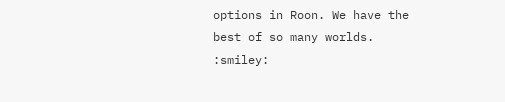options in Roon. We have the best of so many worlds. :smiley: